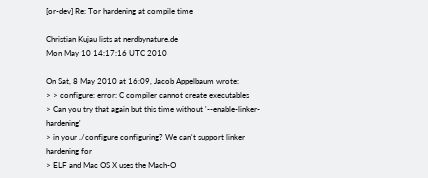[or-dev] Re: Tor hardening at compile time

Christian Kujau lists at nerdbynature.de
Mon May 10 14:17:16 UTC 2010

On Sat, 8 May 2010 at 16:09, Jacob Appelbaum wrote:
> > configure: error: C compiler cannot create executables
> Can you try that again but this time without '--enable-linker-hardening'
> in your ./configure configuring? We can't support linker hardening for
> ELF and Mac OS X uses the Mach-O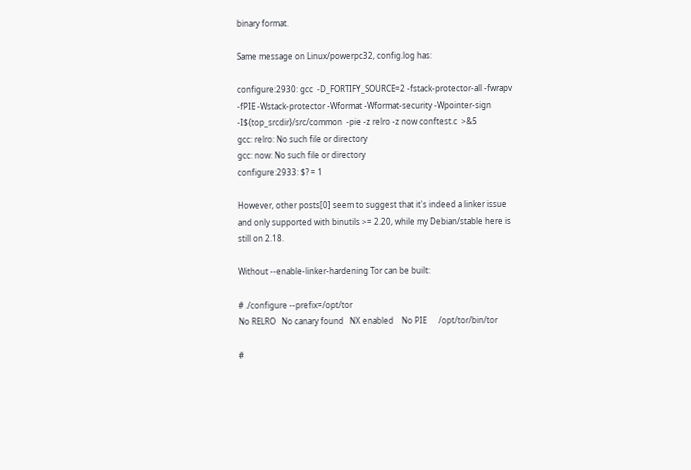binary format.

Same message on Linux/powerpc32, config.log has:

configure:2930: gcc  -D_FORTIFY_SOURCE=2 -fstack-protector-all -fwrapv
-fPIE -Wstack-protector -Wformat -Wformat-security -Wpointer-sign
-I${top_srcdir}/src/common  -pie -z relro -z now conftest.c  >&5
gcc: relro: No such file or directory
gcc: now: No such file or directory
configure:2933: $? = 1

However, other posts[0] seem to suggest that it's indeed a linker issue
and only supported with binutils >= 2.20, while my Debian/stable here is
still on 2.18.

Without --enable-linker-hardening Tor can be built:

# ./configure --prefix=/opt/tor
No RELRO   No canary found   NX enabled    No PIE      /opt/tor/bin/tor

#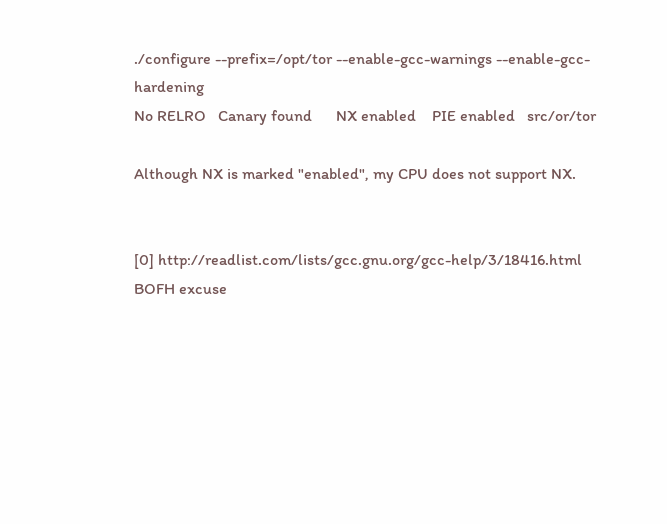./configure --prefix=/opt/tor --enable-gcc-warnings --enable-gcc-hardening
No RELRO   Canary found      NX enabled    PIE enabled   src/or/tor

Although NX is marked "enabled", my CPU does not support NX.


[0] http://readlist.com/lists/gcc.gnu.org/gcc-help/3/18416.html
BOFH excuse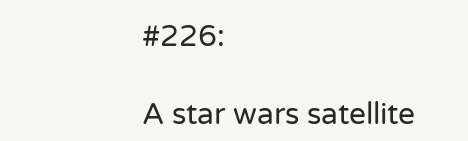#226:

A star wars satellite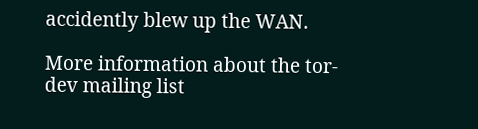accidently blew up the WAN.

More information about the tor-dev mailing list